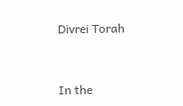Divrei Torah


In the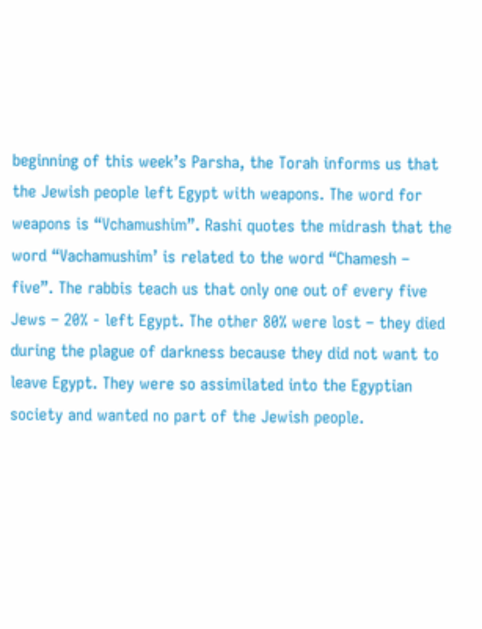beginning of this week’s Parsha, the Torah informs us that the Jewish people left Egypt with weapons. The word for weapons is “Vchamushim”. Rashi quotes the midrash that the word “Vachamushim’ is related to the word “Chamesh – five”. The rabbis teach us that only one out of every five Jews – 20% - left Egypt. The other 80% were lost – they died during the plague of darkness because they did not want to leave Egypt. They were so assimilated into the Egyptian society and wanted no part of the Jewish people.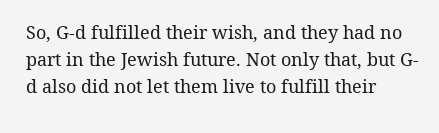So, G-d fulfilled their wish, and they had no part in the Jewish future. Not only that, but G-d also did not let them live to fulfill their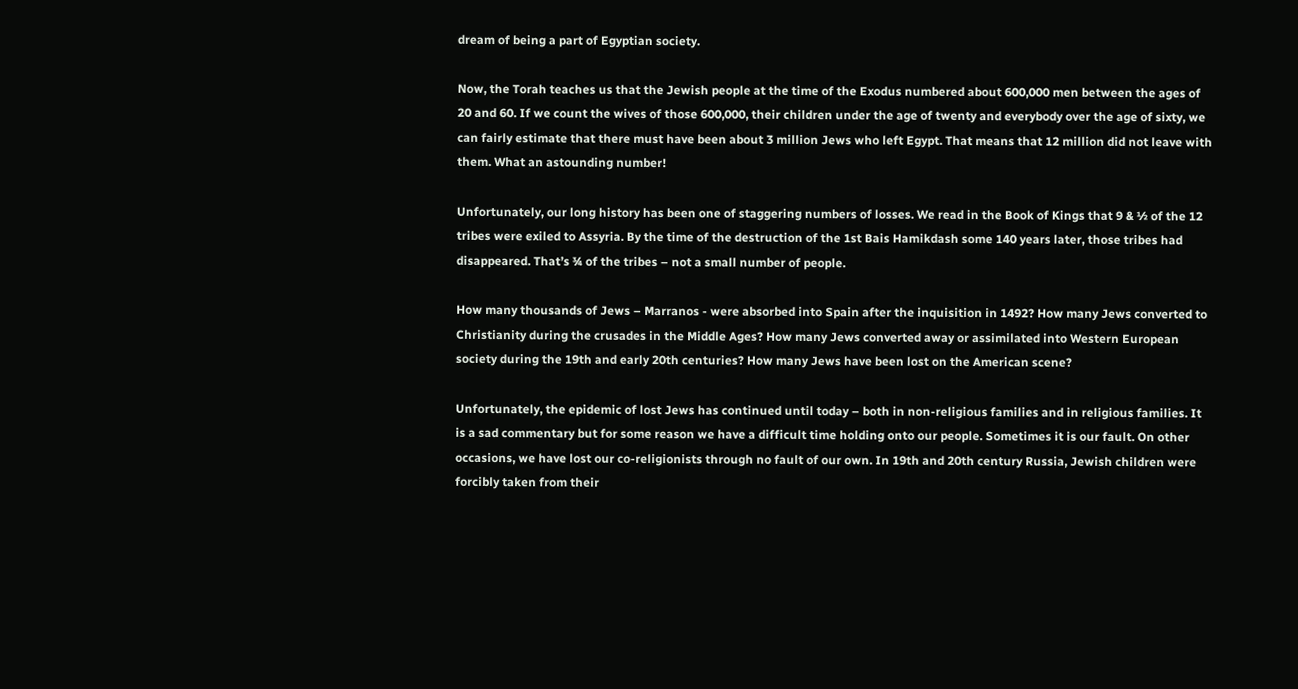dream of being a part of Egyptian society.

Now, the Torah teaches us that the Jewish people at the time of the Exodus numbered about 600,000 men between the ages of 20 and 60. If we count the wives of those 600,000, their children under the age of twenty and everybody over the age of sixty, we can fairly estimate that there must have been about 3 million Jews who left Egypt. That means that 12 million did not leave with them. What an astounding number!

Unfortunately, our long history has been one of staggering numbers of losses. We read in the Book of Kings that 9 & ½ of the 12 tribes were exiled to Assyria. By the time of the destruction of the 1st Bais Hamikdash some 140 years later, those tribes had disappeared. That’s ¾ of the tribes – not a small number of people.

How many thousands of Jews – Marranos - were absorbed into Spain after the inquisition in 1492? How many Jews converted to Christianity during the crusades in the Middle Ages? How many Jews converted away or assimilated into Western European society during the 19th and early 20th centuries? How many Jews have been lost on the American scene?

Unfortunately, the epidemic of lost Jews has continued until today – both in non-religious families and in religious families. It is a sad commentary but for some reason we have a difficult time holding onto our people. Sometimes it is our fault. On other occasions, we have lost our co-religionists through no fault of our own. In 19th and 20th century Russia, Jewish children were forcibly taken from their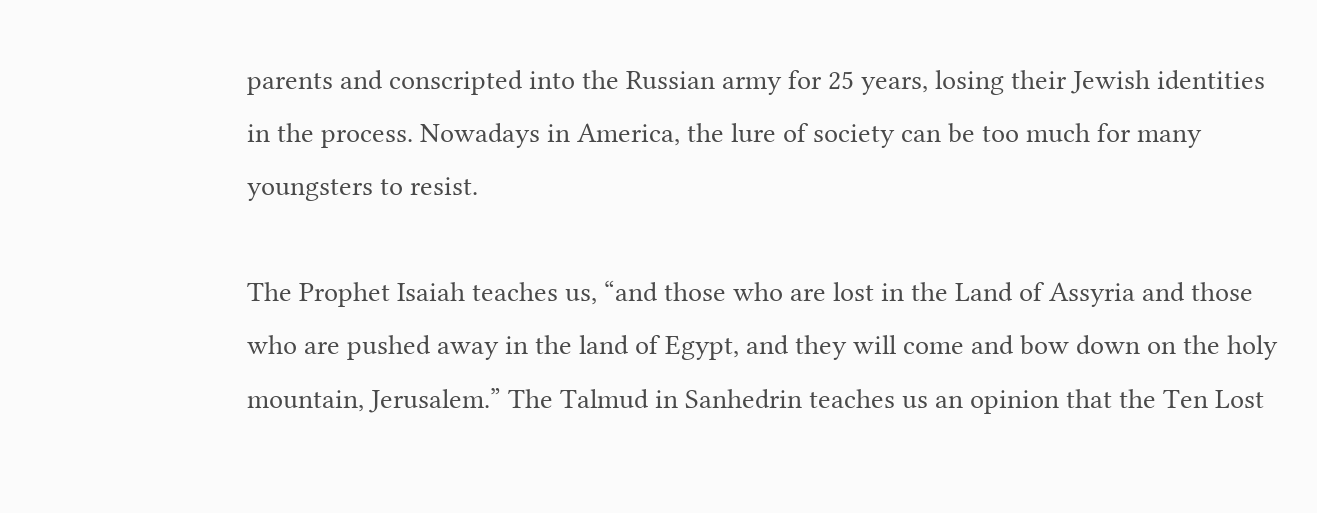parents and conscripted into the Russian army for 25 years, losing their Jewish identities in the process. Nowadays in America, the lure of society can be too much for many youngsters to resist.

The Prophet Isaiah teaches us, “and those who are lost in the Land of Assyria and those who are pushed away in the land of Egypt, and they will come and bow down on the holy mountain, Jerusalem.” The Talmud in Sanhedrin teaches us an opinion that the Ten Lost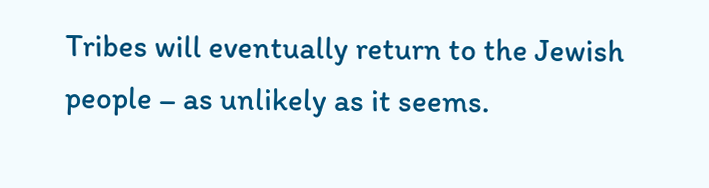Tribes will eventually return to the Jewish people – as unlikely as it seems.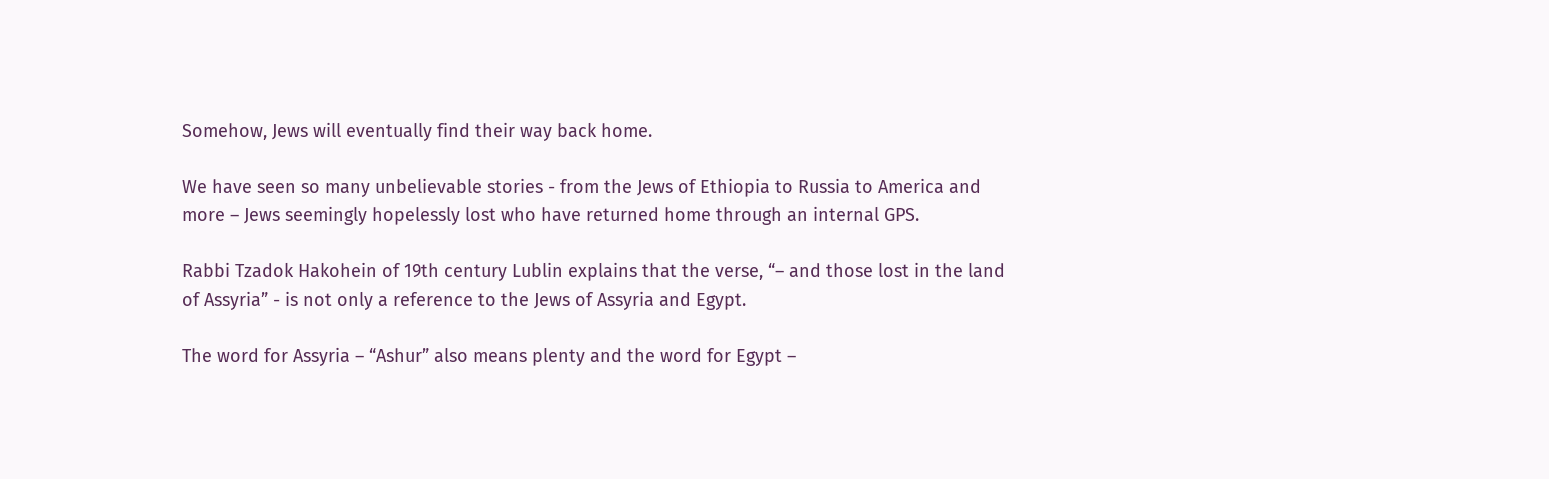Somehow, Jews will eventually find their way back home.

We have seen so many unbelievable stories - from the Jews of Ethiopia to Russia to America and more – Jews seemingly hopelessly lost who have returned home through an internal GPS.

Rabbi Tzadok Hakohein of 19th century Lublin explains that the verse, “– and those lost in the land of Assyria” - is not only a reference to the Jews of Assyria and Egypt.

The word for Assyria – “Ashur” also means plenty and the word for Egypt –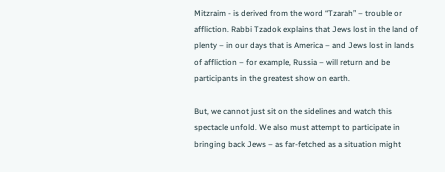Mitzraim - is derived from the word “Tzarah” – trouble or affliction. Rabbi Tzadok explains that Jews lost in the land of plenty – in our days that is America – and Jews lost in lands of affliction – for example, Russia – will return and be participants in the greatest show on earth.

But, we cannot just sit on the sidelines and watch this spectacle unfold. We also must attempt to participate in bringing back Jews – as far-fetched as a situation might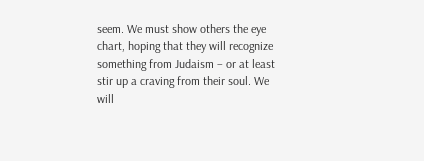seem. We must show others the eye chart, hoping that they will recognize something from Judaism – or at least stir up a craving from their soul. We will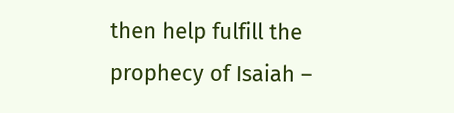then help fulfill the prophecy of Isaiah –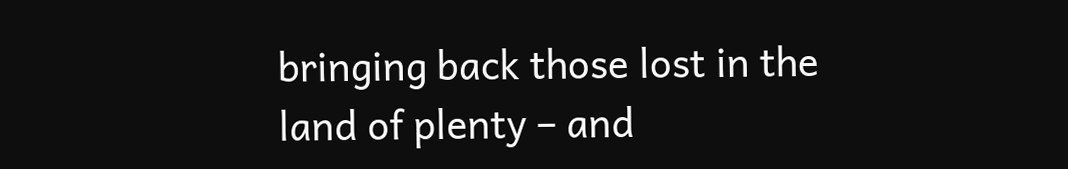bringing back those lost in the land of plenty – and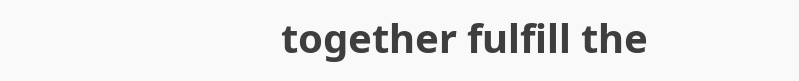together fulfill the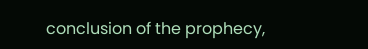conclusion of the prophecy,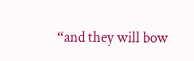“and they will bow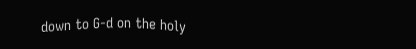down to G-d on the holy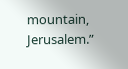mountain, Jerusalem.”